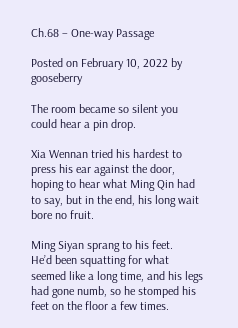Ch.68 – One-way Passage

Posted on February 10, 2022 by gooseberry

The room became so silent you could hear a pin drop.

Xia Wennan tried his hardest to press his ear against the door, hoping to hear what Ming Qin had to say, but in the end, his long wait bore no fruit.

Ming Siyan sprang to his feet.
He’d been squatting for what seemed like a long time, and his legs had gone numb, so he stomped his feet on the floor a few times.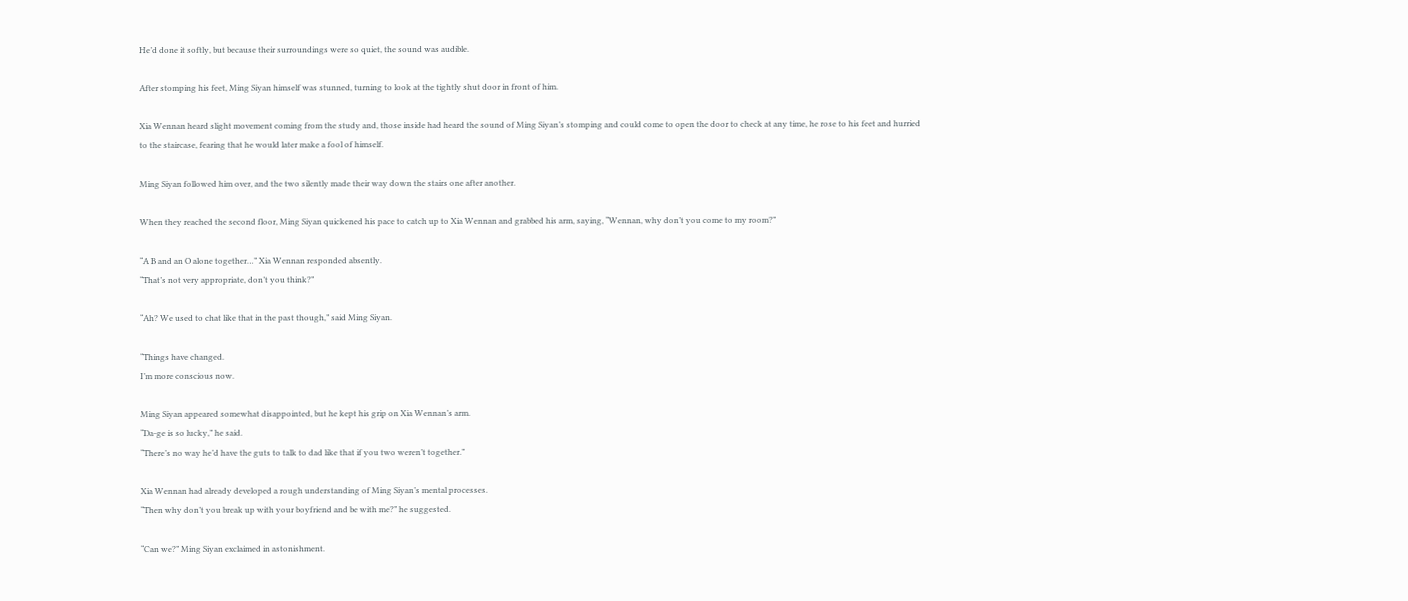He’d done it softly, but because their surroundings were so quiet, the sound was audible.

After stomping his feet, Ming Siyan himself was stunned, turning to look at the tightly shut door in front of him.

Xia Wennan heard slight movement coming from the study and, those inside had heard the sound of Ming Siyan’s stomping and could come to open the door to check at any time, he rose to his feet and hurried to the staircase, fearing that he would later make a fool of himself.

Ming Siyan followed him over, and the two silently made their way down the stairs one after another.

When they reached the second floor, Ming Siyan quickened his pace to catch up to Xia Wennan and grabbed his arm, saying, “Wennan, why don’t you come to my room?”

“A B and an O alone together…” Xia Wennan responded absently.
“That’s not very appropriate, don’t you think?”

“Ah? We used to chat like that in the past though,” said Ming Siyan.

“Things have changed.
I’m more conscious now.

Ming Siyan appeared somewhat disappointed, but he kept his grip on Xia Wennan’s arm.
“Da-ge is so lucky,” he said.
“There’s no way he’d have the guts to talk to dad like that if you two weren’t together.”

Xia Wennan had already developed a rough understanding of Ming Siyan’s mental processes.
“Then why don’t you break up with your boyfriend and be with me?” he suggested.

“Can we?” Ming Siyan exclaimed in astonishment.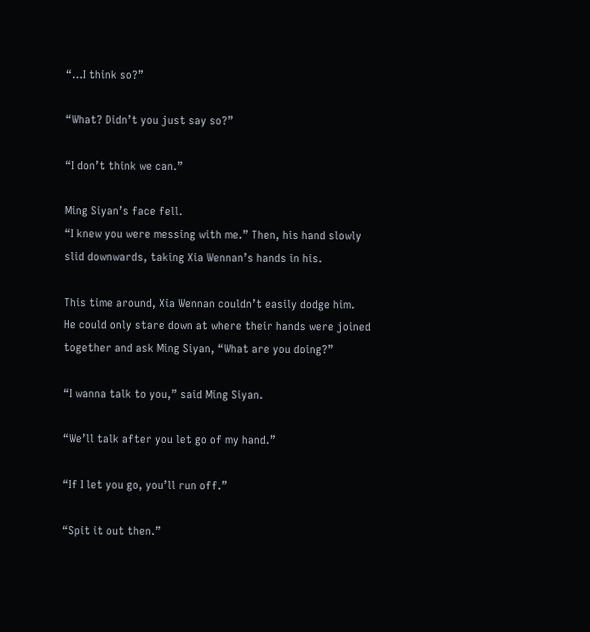“…I think so?”

“What? Didn’t you just say so?”

“I don’t think we can.”

Ming Siyan’s face fell.
“I knew you were messing with me.” Then, his hand slowly slid downwards, taking Xia Wennan’s hands in his.

This time around, Xia Wennan couldn’t easily dodge him.
He could only stare down at where their hands were joined together and ask Ming Siyan, “What are you doing?”

“I wanna talk to you,” said Ming Siyan.

“We’ll talk after you let go of my hand.”

“If I let you go, you’ll run off.”

“Spit it out then.”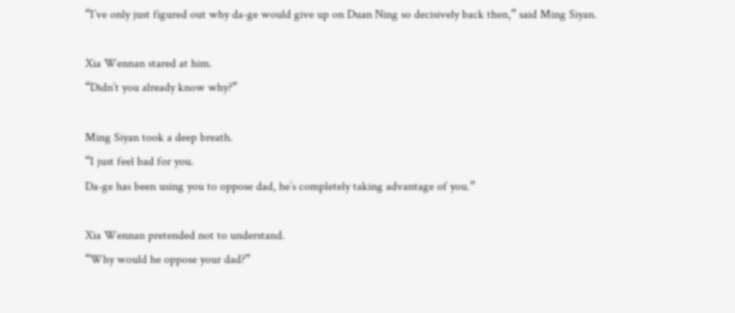“I’ve only just figured out why da-ge would give up on Duan Ning so decisively back then,” said Ming Siyan.

Xia Wennan stared at him.
“Didn’t you already know why?”

Ming Siyan took a deep breath.
“I just feel bad for you.
Da-ge has been using you to oppose dad, he’s completely taking advantage of you.”

Xia Wennan pretended not to understand.
“Why would he oppose your dad?”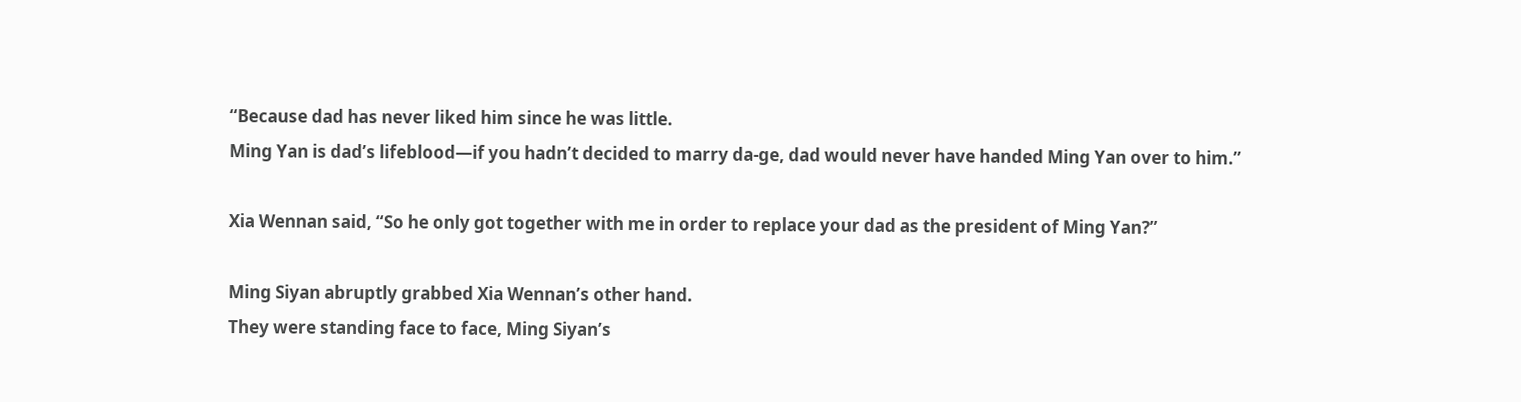“Because dad has never liked him since he was little.
Ming Yan is dad’s lifeblood—if you hadn’t decided to marry da-ge, dad would never have handed Ming Yan over to him.”

Xia Wennan said, “So he only got together with me in order to replace your dad as the president of Ming Yan?”

Ming Siyan abruptly grabbed Xia Wennan’s other hand.
They were standing face to face, Ming Siyan’s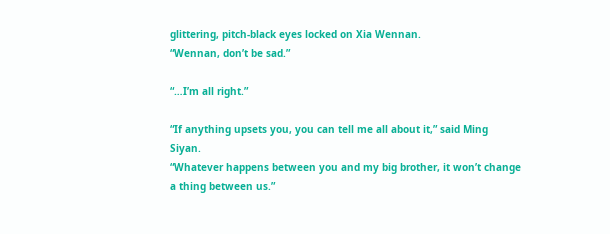glittering, pitch-black eyes locked on Xia Wennan.
“Wennan, don’t be sad.”

“…I’m all right.”

“If anything upsets you, you can tell me all about it,” said Ming Siyan.
“Whatever happens between you and my big brother, it won’t change a thing between us.”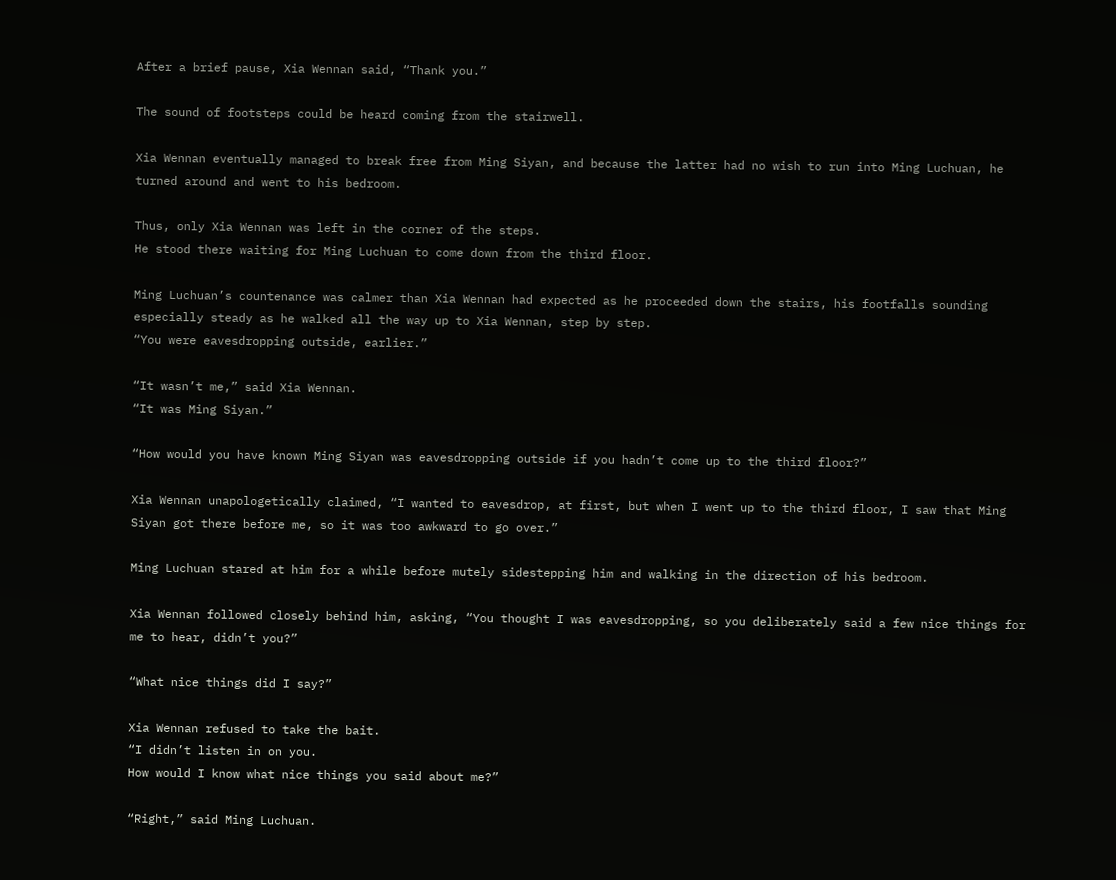After a brief pause, Xia Wennan said, “Thank you.”

The sound of footsteps could be heard coming from the stairwell.

Xia Wennan eventually managed to break free from Ming Siyan, and because the latter had no wish to run into Ming Luchuan, he turned around and went to his bedroom.

Thus, only Xia Wennan was left in the corner of the steps.
He stood there waiting for Ming Luchuan to come down from the third floor.

Ming Luchuan’s countenance was calmer than Xia Wennan had expected as he proceeded down the stairs, his footfalls sounding especially steady as he walked all the way up to Xia Wennan, step by step.
“You were eavesdropping outside, earlier.”

“It wasn’t me,” said Xia Wennan.
“It was Ming Siyan.”

“How would you have known Ming Siyan was eavesdropping outside if you hadn’t come up to the third floor?”

Xia Wennan unapologetically claimed, “I wanted to eavesdrop, at first, but when I went up to the third floor, I saw that Ming Siyan got there before me, so it was too awkward to go over.”

Ming Luchuan stared at him for a while before mutely sidestepping him and walking in the direction of his bedroom.

Xia Wennan followed closely behind him, asking, “You thought I was eavesdropping, so you deliberately said a few nice things for me to hear, didn’t you?”

“What nice things did I say?”

Xia Wennan refused to take the bait.
“I didn’t listen in on you.
How would I know what nice things you said about me?”

“Right,” said Ming Luchuan.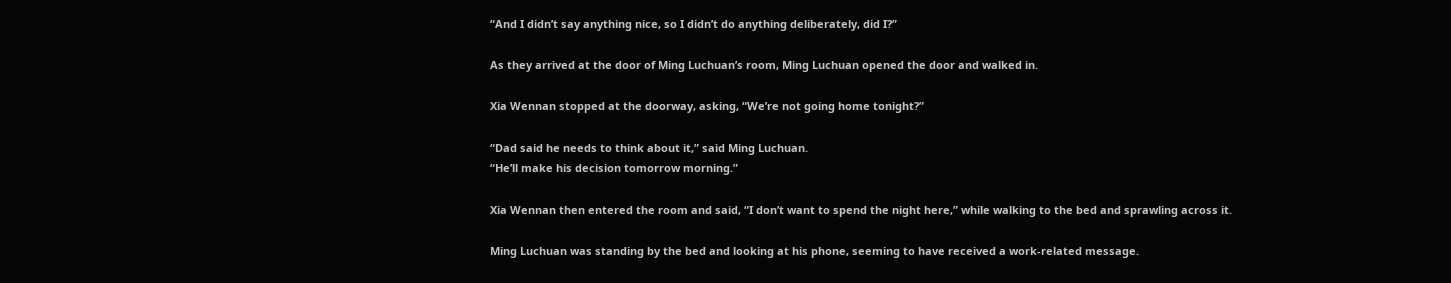“And I didn’t say anything nice, so I didn’t do anything deliberately, did I?”

As they arrived at the door of Ming Luchuan’s room, Ming Luchuan opened the door and walked in.

Xia Wennan stopped at the doorway, asking, “We’re not going home tonight?”

“Dad said he needs to think about it,” said Ming Luchuan.
“He’ll make his decision tomorrow morning.”

Xia Wennan then entered the room and said, “I don’t want to spend the night here,” while walking to the bed and sprawling across it.

Ming Luchuan was standing by the bed and looking at his phone, seeming to have received a work-related message.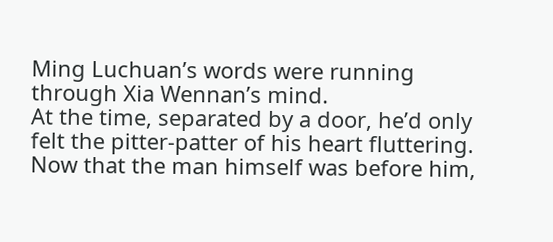Ming Luchuan’s words were running through Xia Wennan’s mind.
At the time, separated by a door, he’d only felt the pitter-patter of his heart fluttering.
Now that the man himself was before him,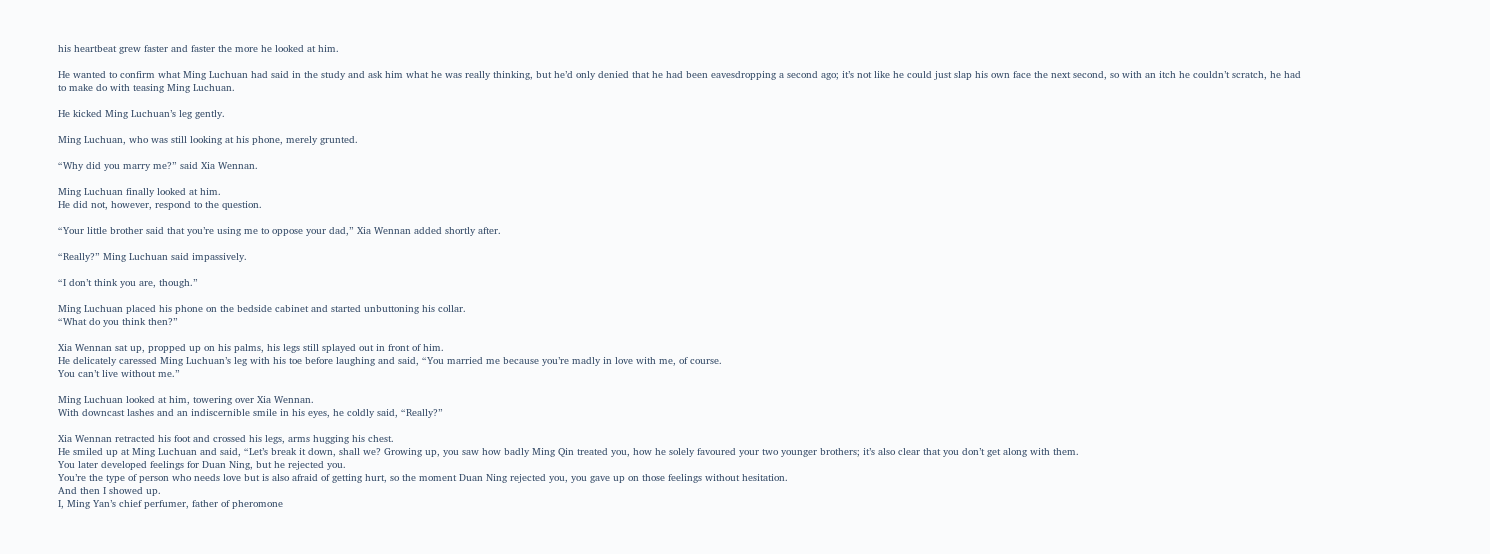his heartbeat grew faster and faster the more he looked at him.

He wanted to confirm what Ming Luchuan had said in the study and ask him what he was really thinking, but he’d only denied that he had been eavesdropping a second ago; it’s not like he could just slap his own face the next second, so with an itch he couldn’t scratch, he had to make do with teasing Ming Luchuan.

He kicked Ming Luchuan’s leg gently.

Ming Luchuan, who was still looking at his phone, merely grunted.

“Why did you marry me?” said Xia Wennan.

Ming Luchuan finally looked at him.
He did not, however, respond to the question.

“Your little brother said that you’re using me to oppose your dad,” Xia Wennan added shortly after.

“Really?” Ming Luchuan said impassively.

“I don’t think you are, though.”

Ming Luchuan placed his phone on the bedside cabinet and started unbuttoning his collar.
“What do you think then?”

Xia Wennan sat up, propped up on his palms, his legs still splayed out in front of him.
He delicately caressed Ming Luchuan’s leg with his toe before laughing and said, “You married me because you’re madly in love with me, of course.
You can’t live without me.”

Ming Luchuan looked at him, towering over Xia Wennan.
With downcast lashes and an indiscernible smile in his eyes, he coldly said, “Really?”

Xia Wennan retracted his foot and crossed his legs, arms hugging his chest.
He smiled up at Ming Luchuan and said, “Let’s break it down, shall we? Growing up, you saw how badly Ming Qin treated you, how he solely favoured your two younger brothers; it’s also clear that you don’t get along with them.
You later developed feelings for Duan Ning, but he rejected you.
You’re the type of person who needs love but is also afraid of getting hurt, so the moment Duan Ning rejected you, you gave up on those feelings without hesitation.
And then I showed up.
I, Ming Yan’s chief perfumer, father of pheromone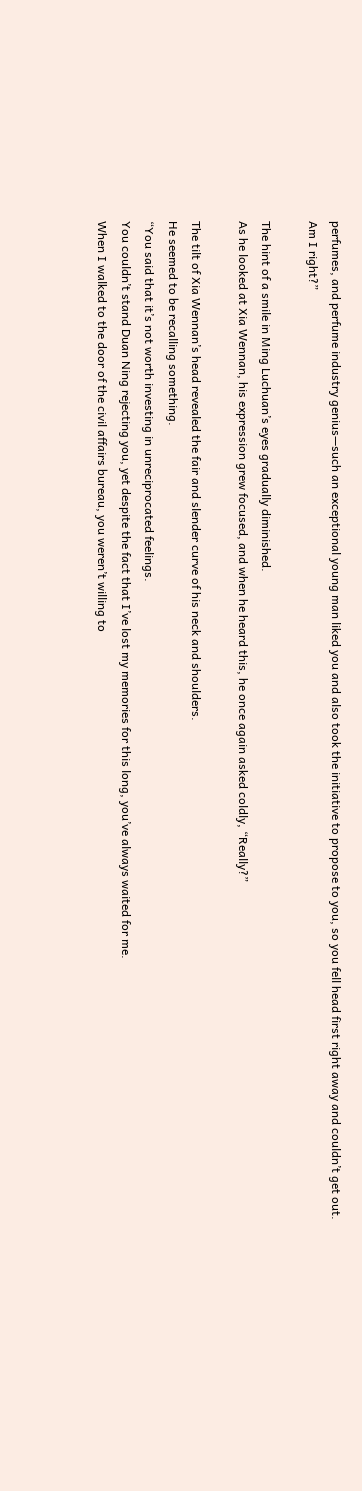perfumes, and perfume industry genius—such an exceptional young man liked you and also took the initiative to propose to you, so you fell head first right away and couldn’t get out.
Am I right?”

The hint of a smile in Ming Luchuan’s eyes gradually diminished.
As he looked at Xia Wennan, his expression grew focused, and when he heard this, he once again asked coldly, “Really?”

The tilt of Xia Wennan’s head revealed the fair and slender curve of his neck and shoulders.
He seemed to be recalling something.
“You said that it’s not worth investing in unreciprocated feelings.
You couldn’t stand Duan Ning rejecting you, yet despite the fact that I’ve lost my memories for this long, you’ve always waited for me.
When I walked to the door of the civil affairs bureau, you weren’t willing to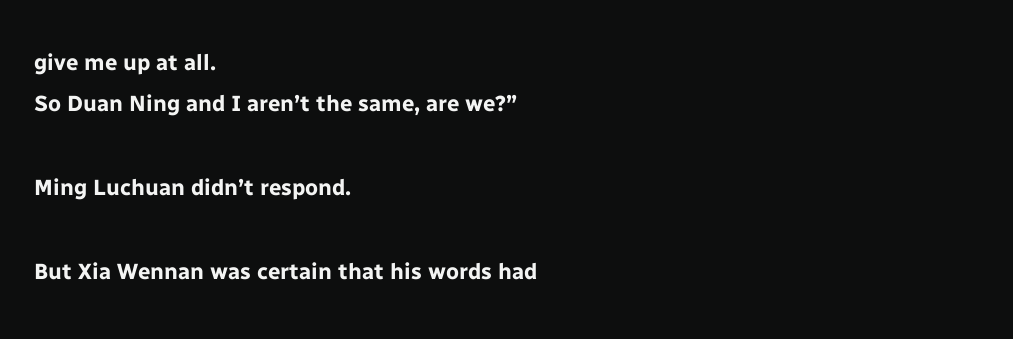give me up at all.
So Duan Ning and I aren’t the same, are we?”

Ming Luchuan didn’t respond.

But Xia Wennan was certain that his words had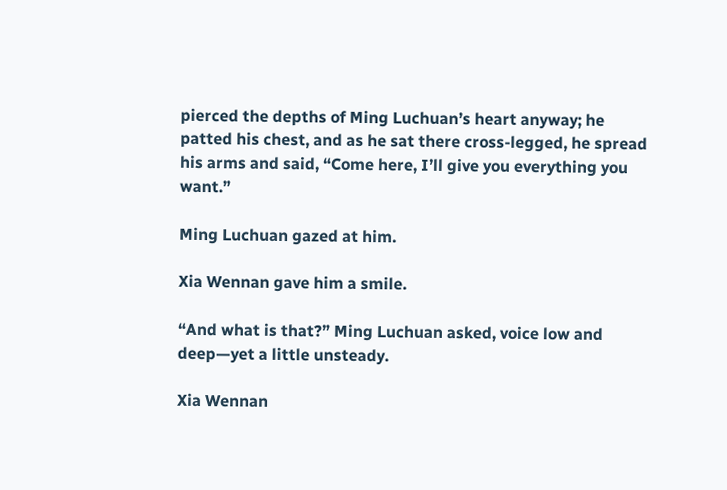pierced the depths of Ming Luchuan’s heart anyway; he patted his chest, and as he sat there cross-legged, he spread his arms and said, “Come here, I’ll give you everything you want.”

Ming Luchuan gazed at him.

Xia Wennan gave him a smile.

“And what is that?” Ming Luchuan asked, voice low and deep—yet a little unsteady.

Xia Wennan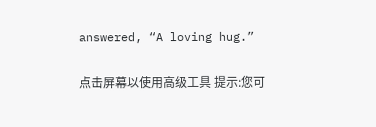answered, “A loving hug.”

点击屏幕以使用高级工具 提示:您可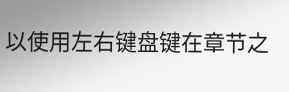以使用左右键盘键在章节之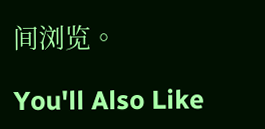间浏览。

You'll Also Like